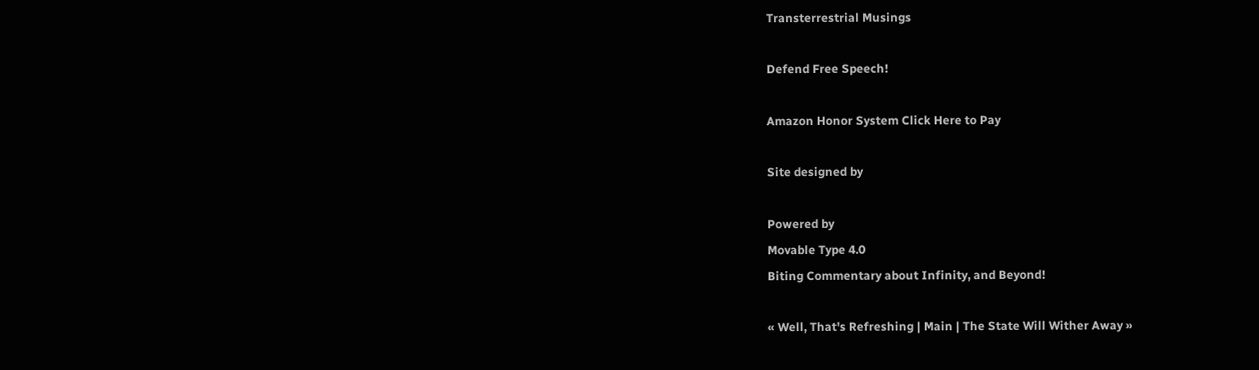Transterrestrial Musings

Defend Free Speech!

Amazon Honor System Click Here to Pay

Site designed by

Powered by
Movable Type 4.0
Biting Commentary about Infinity, and Beyond!

« Well, That's Refreshing | Main | The State Will Wither Away »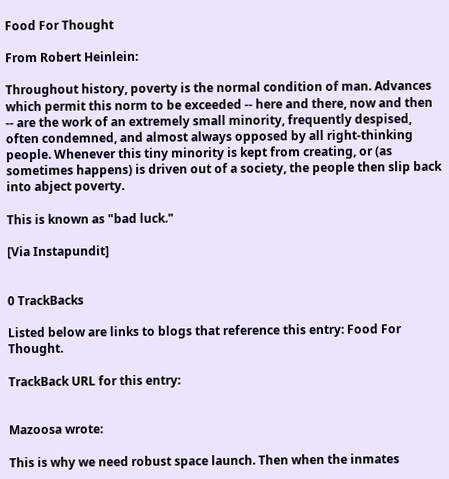Food For Thought

From Robert Heinlein:

Throughout history, poverty is the normal condition of man. Advances which permit this norm to be exceeded -- here and there, now and then -- are the work of an extremely small minority, frequently despised, often condemned, and almost always opposed by all right-thinking people. Whenever this tiny minority is kept from creating, or (as sometimes happens) is driven out of a society, the people then slip back into abject poverty.

This is known as "bad luck."

[Via Instapundit]


0 TrackBacks

Listed below are links to blogs that reference this entry: Food For Thought.

TrackBack URL for this entry:


Mazoosa wrote:

This is why we need robust space launch. Then when the inmates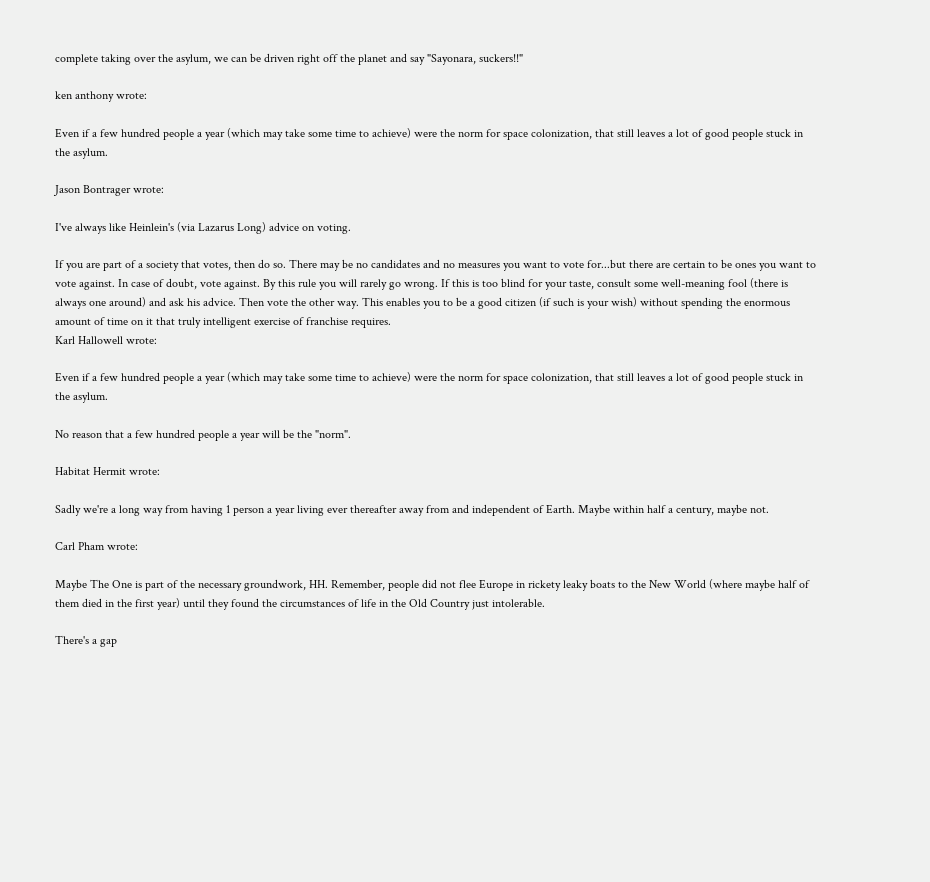complete taking over the asylum, we can be driven right off the planet and say "Sayonara, suckers!!"

ken anthony wrote:

Even if a few hundred people a year (which may take some time to achieve) were the norm for space colonization, that still leaves a lot of good people stuck in the asylum.

Jason Bontrager wrote:

I've always like Heinlein's (via Lazarus Long) advice on voting.

If you are part of a society that votes, then do so. There may be no candidates and no measures you want to vote for...but there are certain to be ones you want to vote against. In case of doubt, vote against. By this rule you will rarely go wrong. If this is too blind for your taste, consult some well-meaning fool (there is always one around) and ask his advice. Then vote the other way. This enables you to be a good citizen (if such is your wish) without spending the enormous amount of time on it that truly intelligent exercise of franchise requires.
Karl Hallowell wrote:

Even if a few hundred people a year (which may take some time to achieve) were the norm for space colonization, that still leaves a lot of good people stuck in the asylum.

No reason that a few hundred people a year will be the "norm".

Habitat Hermit wrote:

Sadly we're a long way from having 1 person a year living ever thereafter away from and independent of Earth. Maybe within half a century, maybe not.

Carl Pham wrote:

Maybe The One is part of the necessary groundwork, HH. Remember, people did not flee Europe in rickety leaky boats to the New World (where maybe half of them died in the first year) until they found the circumstances of life in the Old Country just intolerable.

There's a gap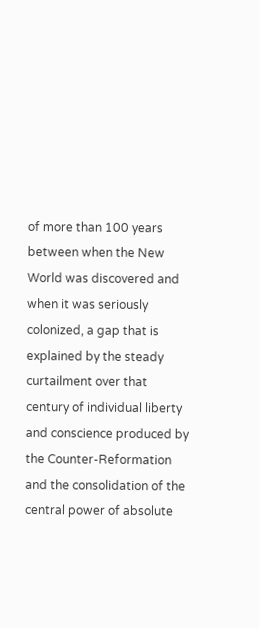of more than 100 years between when the New World was discovered and when it was seriously colonized, a gap that is explained by the steady curtailment over that century of individual liberty and conscience produced by the Counter-Reformation and the consolidation of the central power of absolute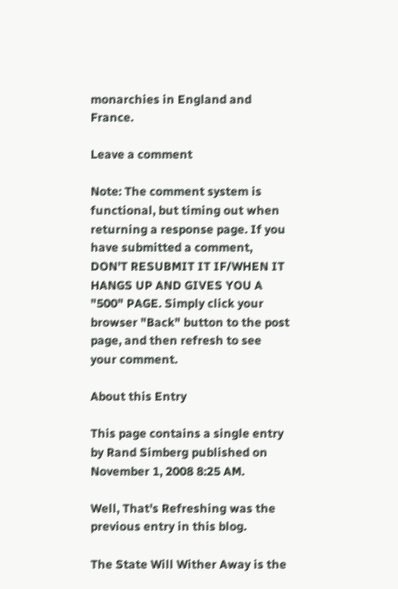monarchies in England and France.

Leave a comment

Note: The comment system is functional, but timing out when returning a response page. If you have submitted a comment, DON'T RESUBMIT IT IF/WHEN IT HANGS UP AND GIVES YOU A "500" PAGE. Simply click your browser "Back" button to the post page, and then refresh to see your comment.

About this Entry

This page contains a single entry by Rand Simberg published on November 1, 2008 8:25 AM.

Well, That's Refreshing was the previous entry in this blog.

The State Will Wither Away is the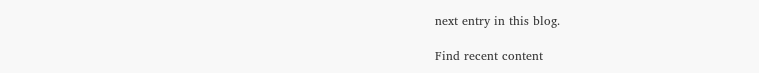next entry in this blog.

Find recent content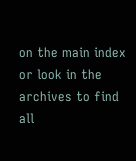on the main index or look in the archives to find all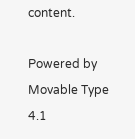content.

Powered by Movable Type 4.1